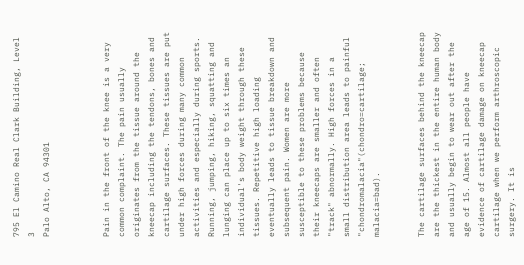795 El Camino Real Clark Building, Level 3
Palo Alto, CA 94301



Pain in the front of the knee is a very common complaint. The pain usually originates from the tissue around the kneecap including the tendons, bones and cartilage surfaces. These tissues are put under high forces during many common activities and especially during sports. Running, jumping, hiking, squatting and lunging can place up to six times an individual's body weight through these tissues. Repetitive high loading eventually leads to tissue breakdown and subsequent pain. Women are more susceptible to these problems because their kneecaps are smaller and often "track" abnormally. High forces in a small distribution area leads to painful "chondromalacia"(chondro=cartilage; malacia=bad).


The cartilage surfaces behind the kneecap are the thickest in the entire human body and usually begin to wear out after the age of 15. Almost all people have evidence of cartilage damage on kneecap cartilage when we perform arthroscopic surgery. It is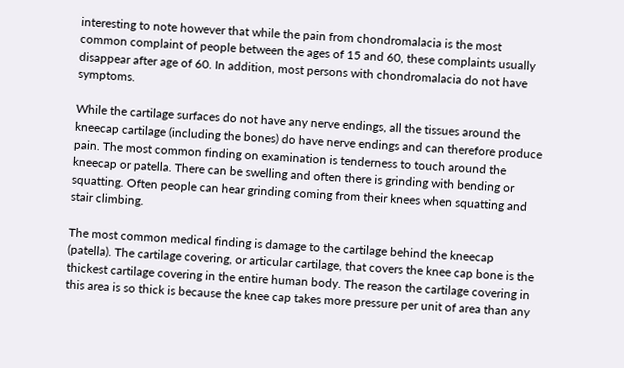interesting to note however that while the pain from chondromalacia is the most common complaint of people between the ages of 15 and 60, these complaints usually disappear after age of 60. In addition, most persons with chondromalacia do not have symptoms.

While the cartilage surfaces do not have any nerve endings, all the tissues around the kneecap cartilage (including the bones) do have nerve endings and can therefore produce pain. The most common finding on examination is tenderness to touch around the kneecap or patella. There can be swelling and often there is grinding with bending or squatting. Often people can hear grinding coming from their knees when squatting and stair climbing.

The most common medical finding is damage to the cartilage behind the kneecap (patella). The cartilage covering, or articular cartilage, that covers the knee cap bone is the thickest cartilage covering in the entire human body. The reason the cartilage covering in this area is so thick is because the knee cap takes more pressure per unit of area than any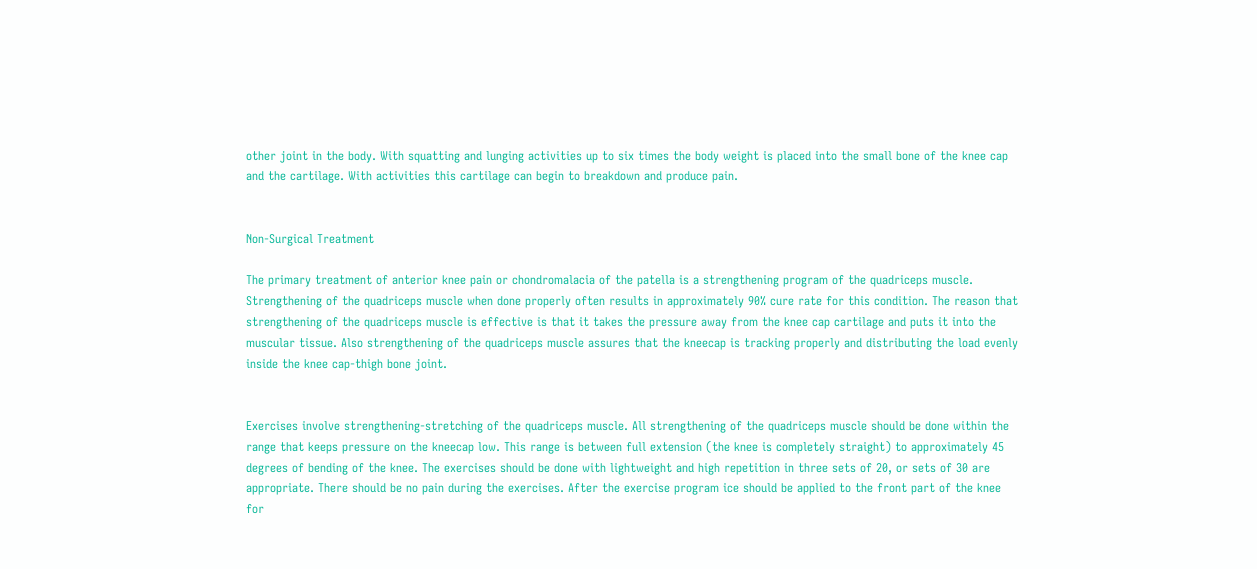other joint in the body. With squatting and lunging activities up to six times the body weight is placed into the small bone of the knee cap and the cartilage. With activities this cartilage can begin to breakdown and produce pain.


Non-Surgical Treatment

The primary treatment of anterior knee pain or chondromalacia of the patella is a strengthening program of the quadriceps muscle. Strengthening of the quadriceps muscle when done properly often results in approximately 90% cure rate for this condition. The reason that strengthening of the quadriceps muscle is effective is that it takes the pressure away from the knee cap cartilage and puts it into the muscular tissue. Also strengthening of the quadriceps muscle assures that the kneecap is tracking properly and distributing the load evenly inside the knee cap-thigh bone joint.


Exercises involve strengthening-stretching of the quadriceps muscle. All strengthening of the quadriceps muscle should be done within the range that keeps pressure on the kneecap low. This range is between full extension (the knee is completely straight) to approximately 45 degrees of bending of the knee. The exercises should be done with lightweight and high repetition in three sets of 20, or sets of 30 are appropriate. There should be no pain during the exercises. After the exercise program ice should be applied to the front part of the knee for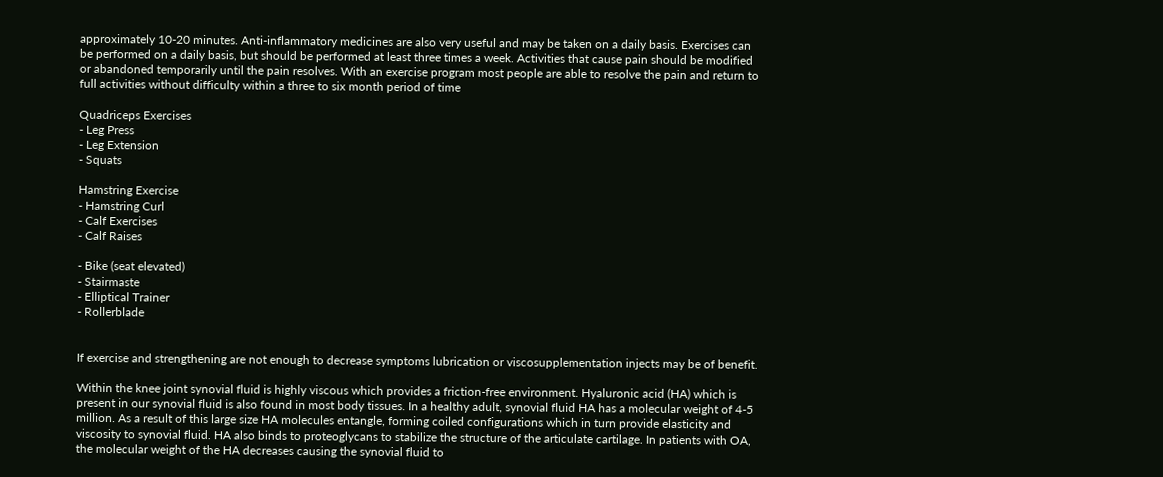approximately 10-20 minutes. Anti-inflammatory medicines are also very useful and may be taken on a daily basis. Exercises can be performed on a daily basis, but should be performed at least three times a week. Activities that cause pain should be modified or abandoned temporarily until the pain resolves. With an exercise program most people are able to resolve the pain and return to full activities without difficulty within a three to six month period of time

Quadriceps Exercises
- Leg Press
- Leg Extension
- Squats

Hamstring Exercise
- Hamstring Curl
- Calf Exercises
- Calf Raises

- Bike (seat elevated)
- Stairmaste
- Elliptical Trainer
- Rollerblade


If exercise and strengthening are not enough to decrease symptoms lubrication or viscosupplementation injects may be of benefit.

Within the knee joint synovial fluid is highly viscous which provides a friction-free environment. Hyaluronic acid (HA) which is present in our synovial fluid is also found in most body tissues. In a healthy adult, synovial fluid HA has a molecular weight of 4-5 million. As a result of this large size HA molecules entangle, forming coiled configurations which in turn provide elasticity and viscosity to synovial fluid. HA also binds to proteoglycans to stabilize the structure of the articulate cartilage. In patients with OA, the molecular weight of the HA decreases causing the synovial fluid to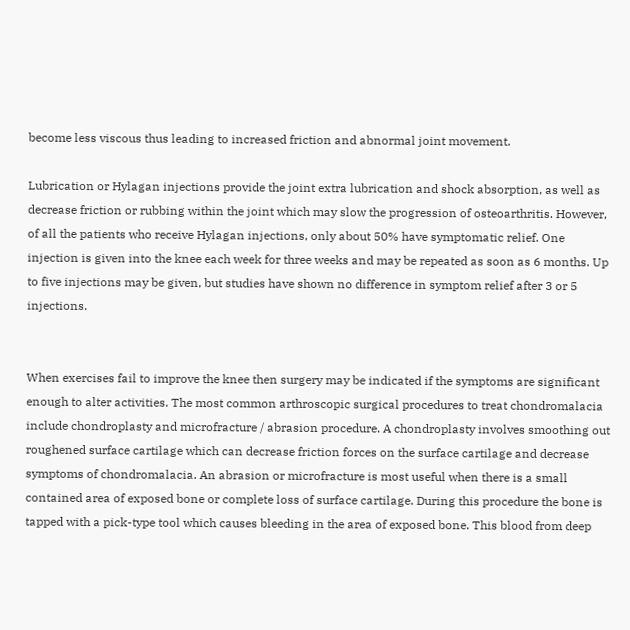become less viscous thus leading to increased friction and abnormal joint movement.

Lubrication or Hylagan injections provide the joint extra lubrication and shock absorption, as well as decrease friction or rubbing within the joint which may slow the progression of osteoarthritis. However, of all the patients who receive Hylagan injections, only about 50% have symptomatic relief. One injection is given into the knee each week for three weeks and may be repeated as soon as 6 months. Up to five injections may be given, but studies have shown no difference in symptom relief after 3 or 5 injections.


When exercises fail to improve the knee then surgery may be indicated if the symptoms are significant enough to alter activities. The most common arthroscopic surgical procedures to treat chondromalacia include chondroplasty and microfracture / abrasion procedure. A chondroplasty involves smoothing out roughened surface cartilage which can decrease friction forces on the surface cartilage and decrease symptoms of chondromalacia. An abrasion or microfracture is most useful when there is a small contained area of exposed bone or complete loss of surface cartilage. During this procedure the bone is tapped with a pick-type tool which causes bleeding in the area of exposed bone. This blood from deep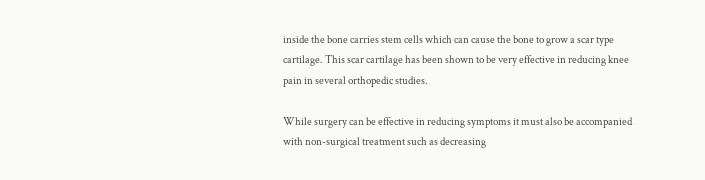inside the bone carries stem cells which can cause the bone to grow a scar type cartilage. This scar cartilage has been shown to be very effective in reducing knee pain in several orthopedic studies.

While surgery can be effective in reducing symptoms it must also be accompanied with non-surgical treatment such as decreasing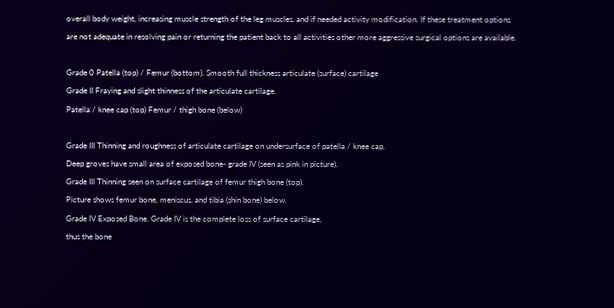overall body weight, increasing muscle strength of the leg muscles, and if needed activity modification. If these treatment options are not adequate in resolving pain or returning the patient back to all activities other more aggressive surgical options are available.

Grade 0 Patella (top) / Femur (bottom). Smooth full thickness articulate (surface) cartilage
Grade II Fraying and slight thinness of the articulate cartilage.
Patella / knee cap (top) Femur / thigh bone (below)

Grade III Thinning and roughness of articulate cartilage on undersurface of patella / knee cap.
Deep groves have small area of exposed bone- grade IV (seen as pink in picture).
Grade III Thinning seen on surface cartilage of femur thigh bone (top).
Picture shows femur bone, meniscus, and tibia (shin bone) below.
Grade IV Exposed Bone. Grade IV is the complete loss of surface cartilage,
thus the bone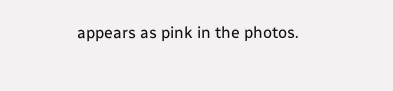appears as pink in the photos.